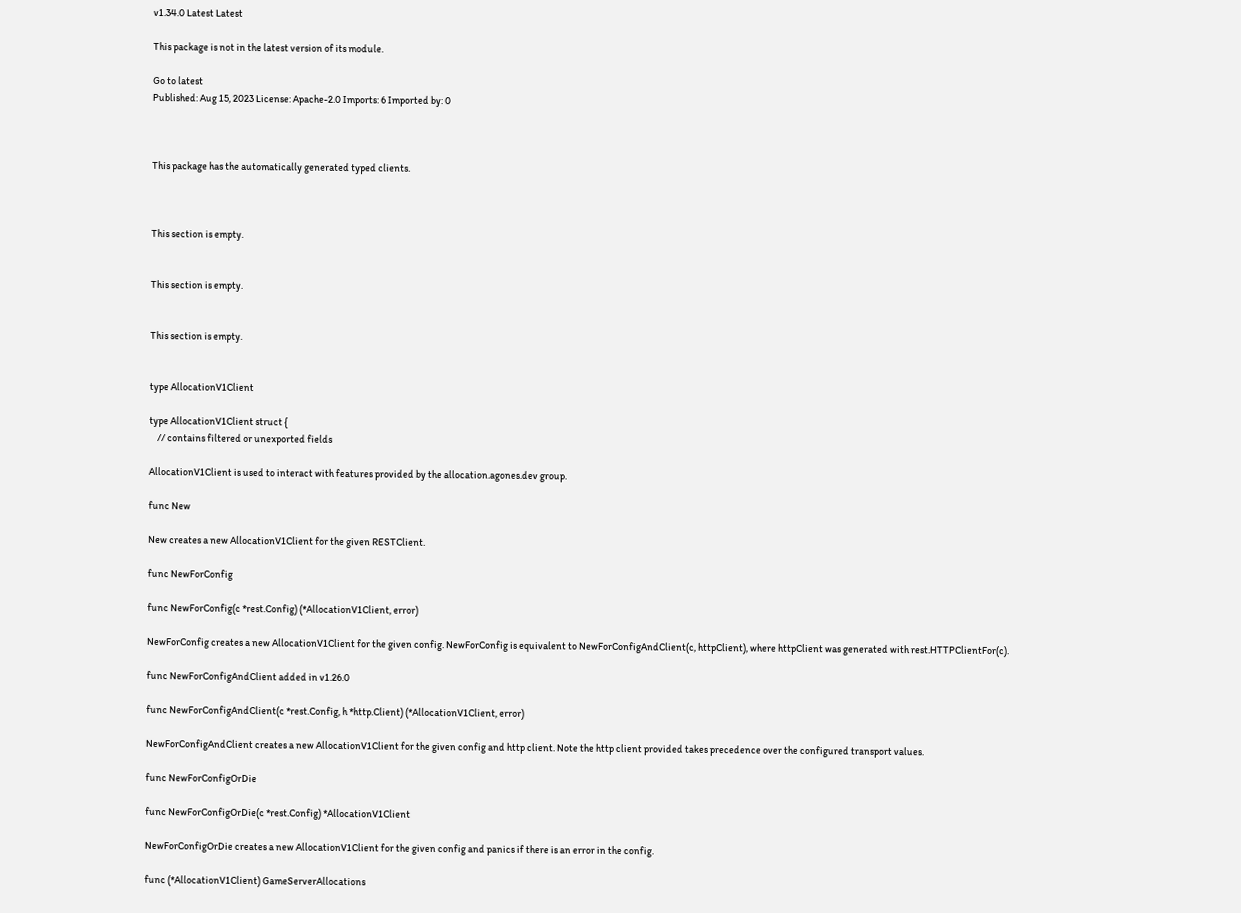v1.34.0 Latest Latest

This package is not in the latest version of its module.

Go to latest
Published: Aug 15, 2023 License: Apache-2.0 Imports: 6 Imported by: 0



This package has the automatically generated typed clients.



This section is empty.


This section is empty.


This section is empty.


type AllocationV1Client

type AllocationV1Client struct {
    // contains filtered or unexported fields

AllocationV1Client is used to interact with features provided by the allocation.agones.dev group.

func New

New creates a new AllocationV1Client for the given RESTClient.

func NewForConfig

func NewForConfig(c *rest.Config) (*AllocationV1Client, error)

NewForConfig creates a new AllocationV1Client for the given config. NewForConfig is equivalent to NewForConfigAndClient(c, httpClient), where httpClient was generated with rest.HTTPClientFor(c).

func NewForConfigAndClient added in v1.26.0

func NewForConfigAndClient(c *rest.Config, h *http.Client) (*AllocationV1Client, error)

NewForConfigAndClient creates a new AllocationV1Client for the given config and http client. Note the http client provided takes precedence over the configured transport values.

func NewForConfigOrDie

func NewForConfigOrDie(c *rest.Config) *AllocationV1Client

NewForConfigOrDie creates a new AllocationV1Client for the given config and panics if there is an error in the config.

func (*AllocationV1Client) GameServerAllocations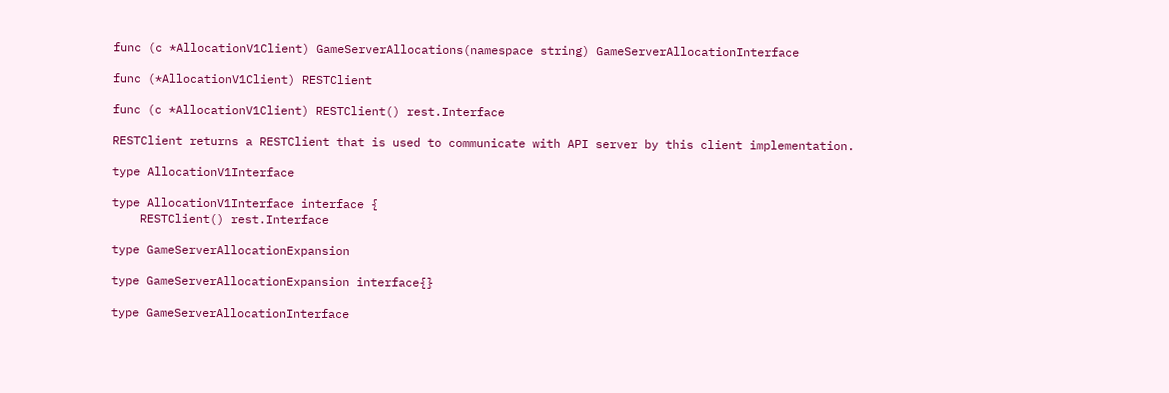func (c *AllocationV1Client) GameServerAllocations(namespace string) GameServerAllocationInterface

func (*AllocationV1Client) RESTClient

func (c *AllocationV1Client) RESTClient() rest.Interface

RESTClient returns a RESTClient that is used to communicate with API server by this client implementation.

type AllocationV1Interface

type AllocationV1Interface interface {
    RESTClient() rest.Interface

type GameServerAllocationExpansion

type GameServerAllocationExpansion interface{}

type GameServerAllocationInterface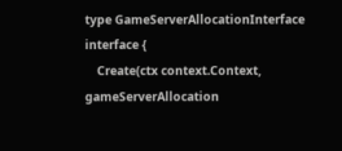type GameServerAllocationInterface interface {
    Create(ctx context.Context, gameServerAllocation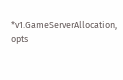*v1.GameServerAllocation, opts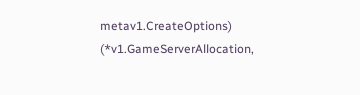metav1.CreateOptions) (*v1.GameServerAllocation,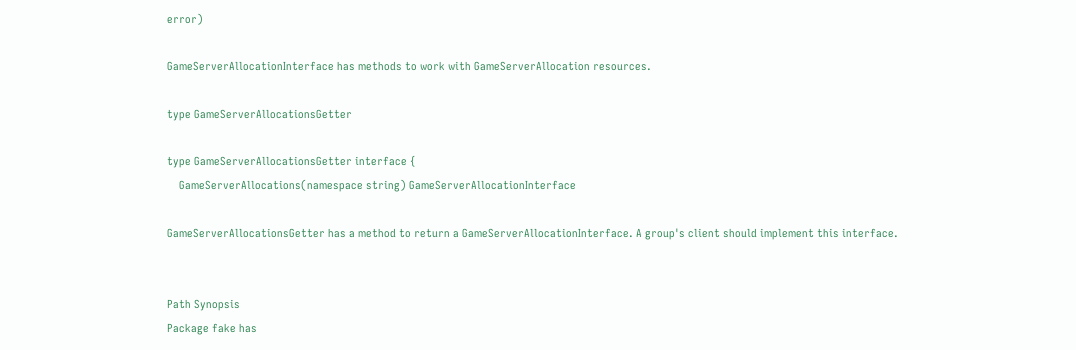error)

GameServerAllocationInterface has methods to work with GameServerAllocation resources.

type GameServerAllocationsGetter

type GameServerAllocationsGetter interface {
    GameServerAllocations(namespace string) GameServerAllocationInterface

GameServerAllocationsGetter has a method to return a GameServerAllocationInterface. A group's client should implement this interface.


Path Synopsis
Package fake has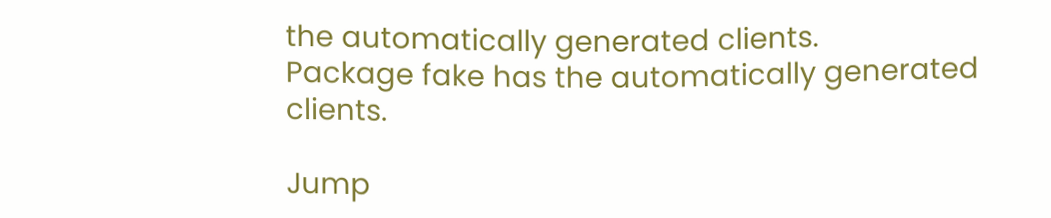the automatically generated clients.
Package fake has the automatically generated clients.

Jump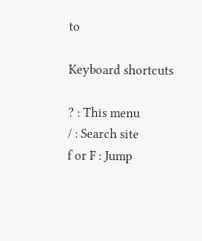to

Keyboard shortcuts

? : This menu
/ : Search site
f or F : Jump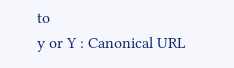to
y or Y : Canonical URL